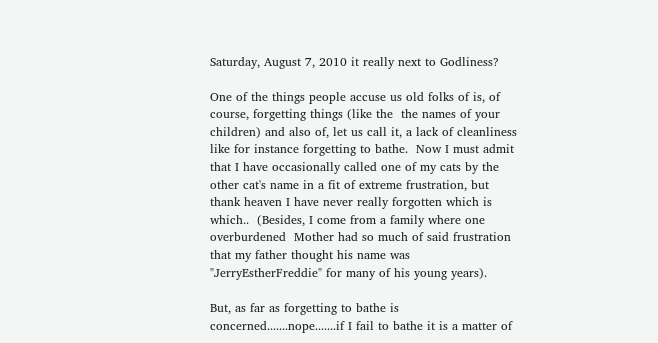Saturday, August 7, 2010 it really next to Godliness?

One of the things people accuse us old folks of is, of course, forgetting things (like the  the names of your children) and also of, let us call it, a lack of cleanliness like for instance forgetting to bathe.  Now I must admit that I have occasionally called one of my cats by the other cat's name in a fit of extreme frustration, but thank heaven I have never really forgotten which is which..  (Besides, I come from a family where one overburdened  Mother had so much of said frustration that my father thought his name was "JerryEstherFreddie" for many of his young years).

But, as far as forgetting to bathe is concerned.......nope.......if I fail to bathe it is a matter of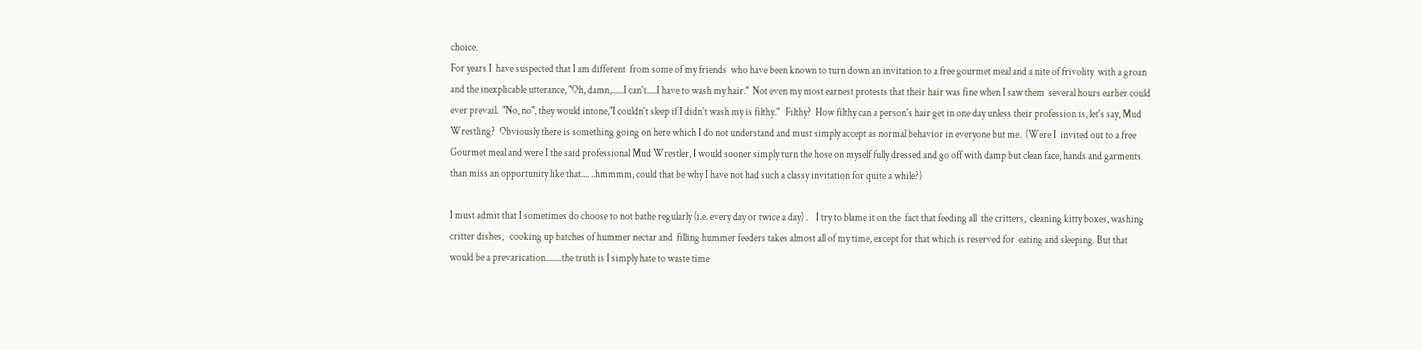choice.
For years I  have suspected that I am different  from some of my friends  who have been known to turn down an invitation to a free gourmet meal and a nite of frivolity  with a groan and the inexplicable utterance, "Oh, damn,......I can't.....I have to wash my hair."  Not even my most earnest protests that their hair was fine when I saw them  several hours earlier could ever prevail.  "No, no", they would intone,"I couldn't sleep if I didn't wash my is filthy."   Filthy?  How filthy can a person's hair get in one day unless their profession is, let's say, Mud Wrestling?  Obviously there is something going on here which I do not understand and must simply accept as normal behavior in everyone but me.  (Were I  invited out to a free Gourmet meal and were I the said professional Mud Wrestler, I would sooner simply turn the hose on myself fully dressed and go off with damp but clean face, hands and garments than miss an opportunity like that.... ..hmmmm, could that be why I have not had such a classy invitation for quite a while?)

I must admit that I sometimes do choose to not bathe regularly (i.e. every day or twice a day) .    I try to blame it on the  fact that feeding all  the critters,  cleaning kitty boxes, washing critter dishes,   cooking up batches of hummer nectar and  filling hummer feeders takes almost all of my time, except for that which is reserved for  eating and sleeping. But that would be a prevarication........the truth is I simply hate to waste time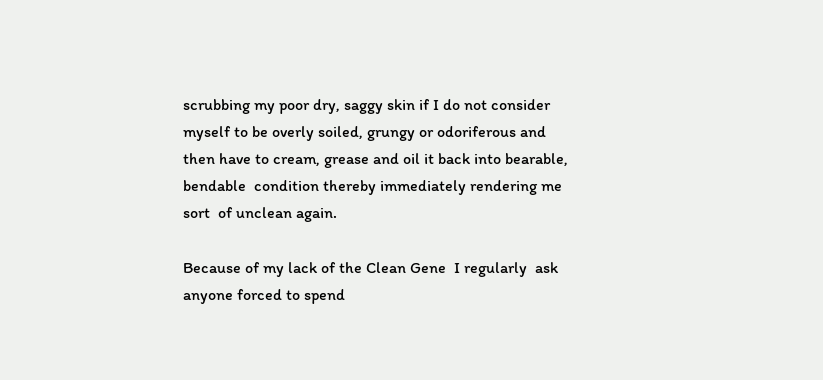scrubbing my poor dry, saggy skin if I do not consider myself to be overly soiled, grungy or odoriferous and then have to cream, grease and oil it back into bearable, bendable  condition thereby immediately rendering me sort  of unclean again.

Because of my lack of the Clean Gene  I regularly  ask anyone forced to spend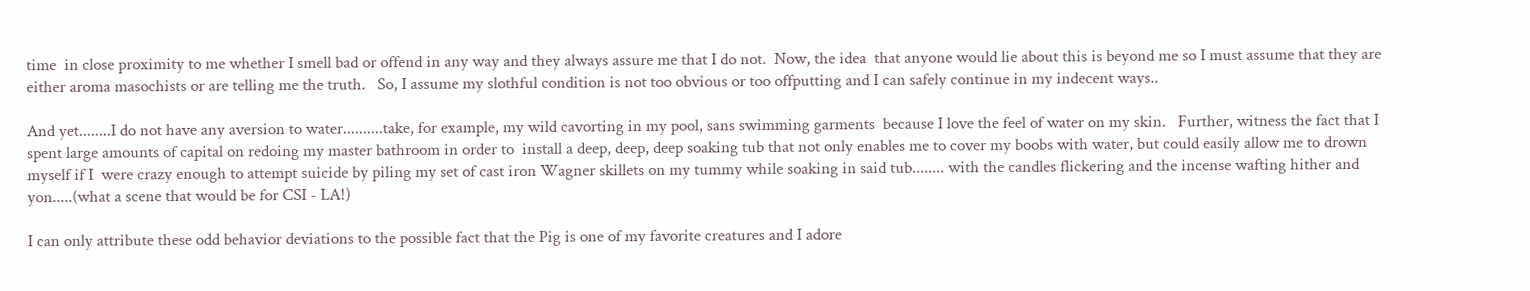time  in close proximity to me whether I smell bad or offend in any way and they always assure me that I do not.  Now, the idea  that anyone would lie about this is beyond me so I must assume that they are either aroma masochists or are telling me the truth.   So, I assume my slothful condition is not too obvious or too offputting and I can safely continue in my indecent ways..

And yet........I do not have any aversion to water..........take, for example, my wild cavorting in my pool, sans swimming garments  because I love the feel of water on my skin.   Further, witness the fact that I spent large amounts of capital on redoing my master bathroom in order to  install a deep, deep, deep soaking tub that not only enables me to cover my boobs with water, but could easily allow me to drown myself if I  were crazy enough to attempt suicide by piling my set of cast iron Wagner skillets on my tummy while soaking in said tub........ with the candles flickering and the incense wafting hither and yon.....(what a scene that would be for CSI - LA!)

I can only attribute these odd behavior deviations to the possible fact that the Pig is one of my favorite creatures and I adore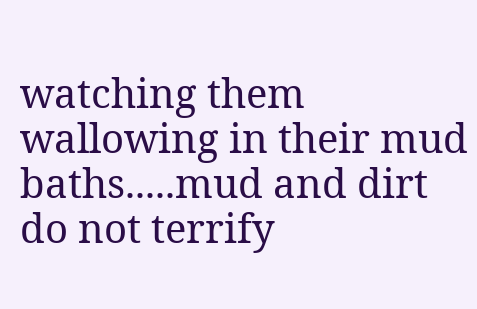watching them wallowing in their mud baths.....mud and dirt do not terrify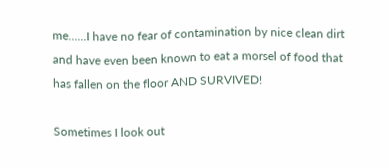me......I have no fear of contamination by nice clean dirt and have even been known to eat a morsel of food that has fallen on the floor AND SURVIVED!

Sometimes I look out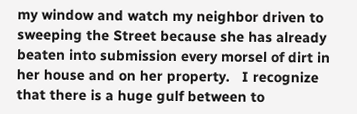my window and watch my neighbor driven to sweeping the Street because she has already beaten into submission every morsel of dirt in her house and on her property.   I recognize that there is a huge gulf between to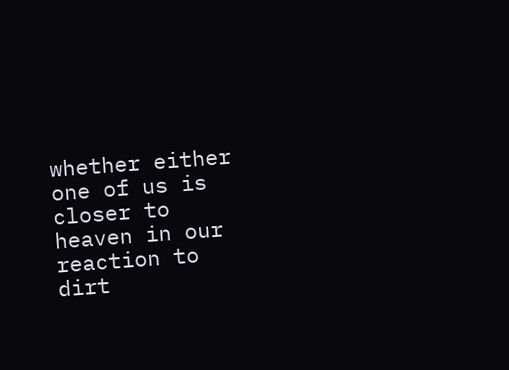whether either one of us is closer to heaven in our reaction to dirt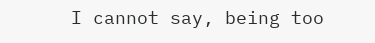I cannot say, being too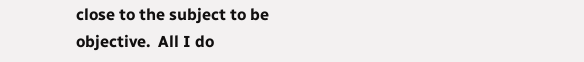close to the subject to be objective.  All I do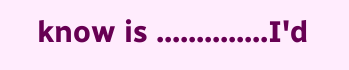know is ..............I'd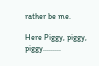rather be me.

Here Piggy, piggy, piggy.........